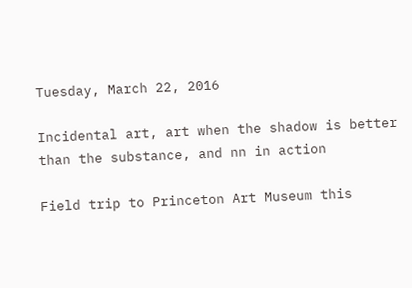Tuesday, March 22, 2016

Incidental art, art when the shadow is better than the substance, and nn in action

Field trip to Princeton Art Museum this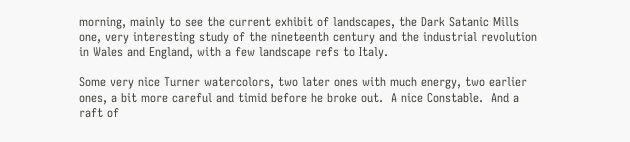morning, mainly to see the current exhibit of landscapes, the Dark Satanic Mills one, very interesting study of the nineteenth century and the industrial revolution in Wales and England, with a few landscape refs to Italy.

Some very nice Turner watercolors, two later ones with much energy, two earlier ones, a bit more careful and timid before he broke out.  A nice Constable.  And a raft of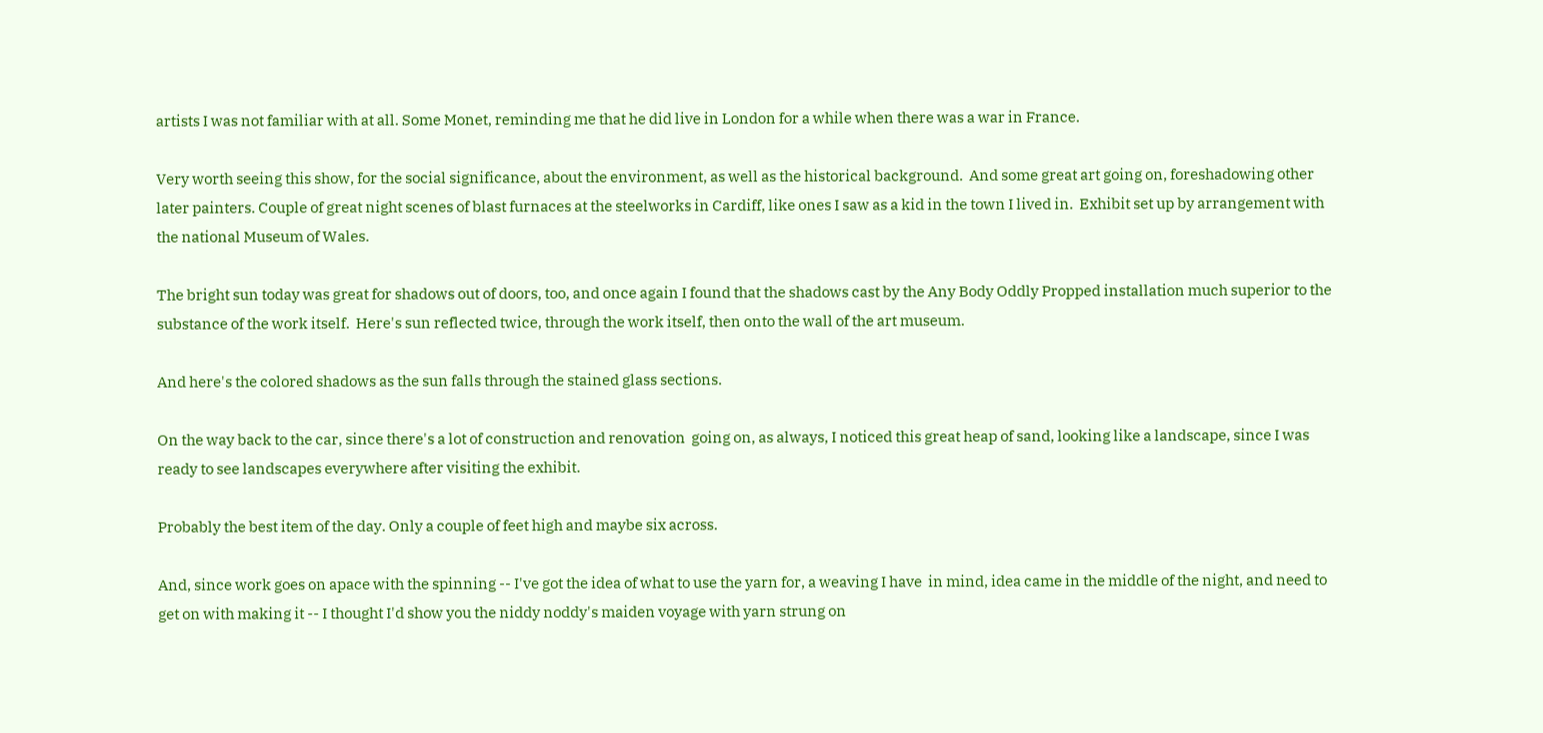artists I was not familiar with at all. Some Monet, reminding me that he did live in London for a while when there was a war in France.

Very worth seeing this show, for the social significance, about the environment, as well as the historical background.  And some great art going on, foreshadowing other later painters. Couple of great night scenes of blast furnaces at the steelworks in Cardiff, like ones I saw as a kid in the town I lived in.  Exhibit set up by arrangement with the national Museum of Wales.

The bright sun today was great for shadows out of doors, too, and once again I found that the shadows cast by the Any Body Oddly Propped installation much superior to the substance of the work itself.  Here's sun reflected twice, through the work itself, then onto the wall of the art museum.

And here's the colored shadows as the sun falls through the stained glass sections.

On the way back to the car, since there's a lot of construction and renovation  going on, as always, I noticed this great heap of sand, looking like a landscape, since I was ready to see landscapes everywhere after visiting the exhibit.

Probably the best item of the day. Only a couple of feet high and maybe six across.

And, since work goes on apace with the spinning -- I've got the idea of what to use the yarn for, a weaving I have  in mind, idea came in the middle of the night, and need to get on with making it -- I thought I'd show you the niddy noddy's maiden voyage with yarn strung on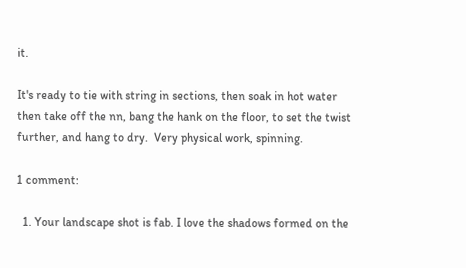it.

It's ready to tie with string in sections, then soak in hot water then take off the nn, bang the hank on the floor, to set the twist further, and hang to dry.  Very physical work, spinning.

1 comment:

  1. Your landscape shot is fab. I love the shadows formed on the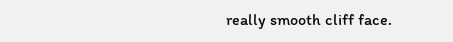really smooth cliff face.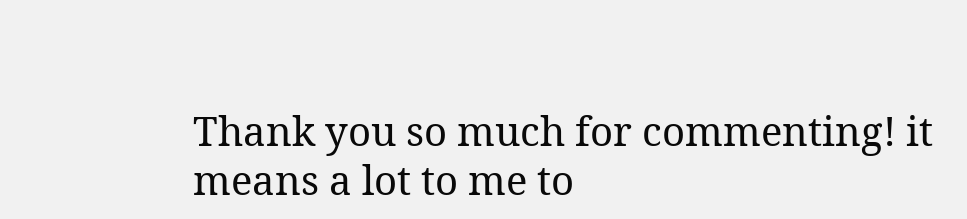Thank you so much for commenting! it means a lot to me to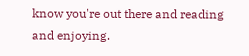know you're out there and reading and enjoying.